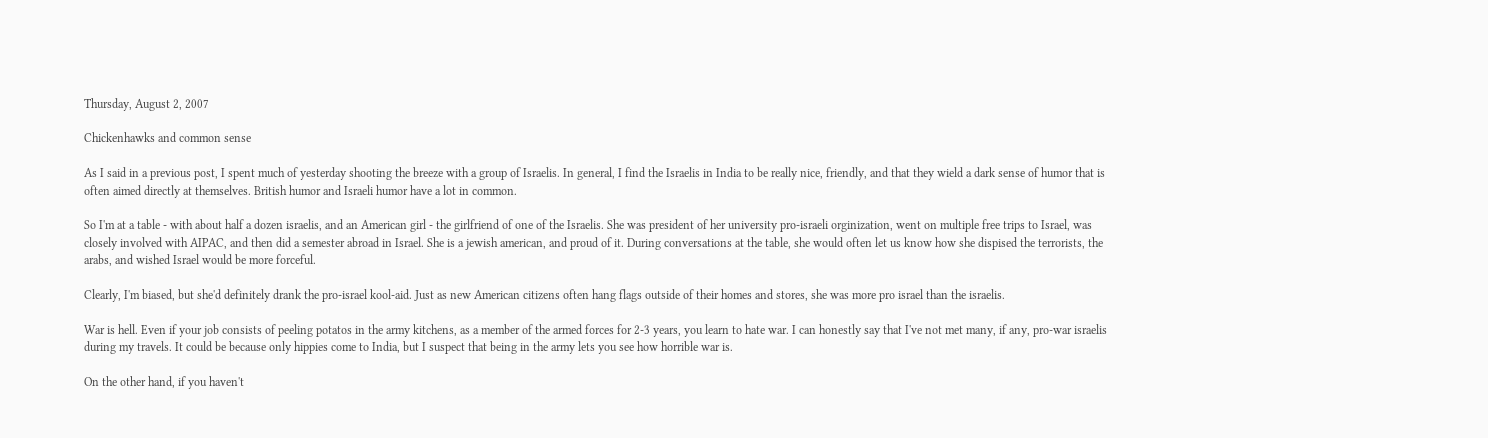Thursday, August 2, 2007

Chickenhawks and common sense

As I said in a previous post, I spent much of yesterday shooting the breeze with a group of Israelis. In general, I find the Israelis in India to be really nice, friendly, and that they wield a dark sense of humor that is often aimed directly at themselves. British humor and Israeli humor have a lot in common.

So I'm at a table - with about half a dozen israelis, and an American girl - the girlfriend of one of the Israelis. She was president of her university pro-israeli orginization, went on multiple free trips to Israel, was closely involved with AIPAC, and then did a semester abroad in Israel. She is a jewish american, and proud of it. During conversations at the table, she would often let us know how she dispised the terrorists, the arabs, and wished Israel would be more forceful.

Clearly, I'm biased, but she'd definitely drank the pro-israel kool-aid. Just as new American citizens often hang flags outside of their homes and stores, she was more pro israel than the israelis.

War is hell. Even if your job consists of peeling potatos in the army kitchens, as a member of the armed forces for 2-3 years, you learn to hate war. I can honestly say that I've not met many, if any, pro-war israelis during my travels. It could be because only hippies come to India, but I suspect that being in the army lets you see how horrible war is.

On the other hand, if you haven't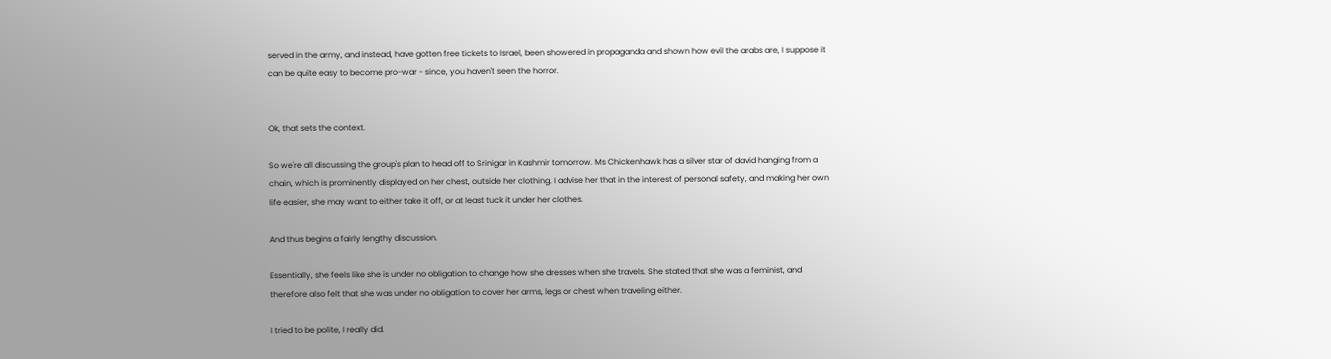served in the army, and instead, have gotten free tickets to Israel, been showered in propaganda and shown how evil the arabs are, I suppose it can be quite easy to become pro-war - since, you haven't seen the horror.


Ok, that sets the context.

So we're all discussing the group's plan to head off to Srinigar in Kashmir tomorrow. Ms Chickenhawk has a silver star of david hanging from a chain, which is prominently displayed on her chest, outside her clothing. I advise her that in the interest of personal safety, and making her own life easier, she may want to either take it off, or at least tuck it under her clothes.

And thus begins a fairly lengthy discussion.

Essentially, she feels like she is under no obligation to change how she dresses when she travels. She stated that she was a feminist, and therefore also felt that she was under no obligation to cover her arms, legs or chest when traveling either.

I tried to be polite, I really did.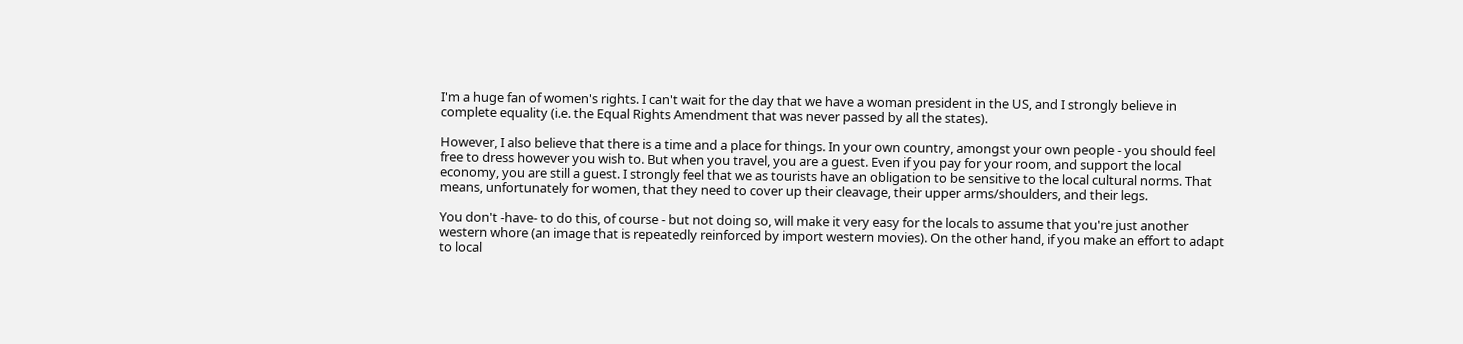I'm a huge fan of women's rights. I can't wait for the day that we have a woman president in the US, and I strongly believe in complete equality (i.e. the Equal Rights Amendment that was never passed by all the states).

However, I also believe that there is a time and a place for things. In your own country, amongst your own people - you should feel free to dress however you wish to. But when you travel, you are a guest. Even if you pay for your room, and support the local economy, you are still a guest. I strongly feel that we as tourists have an obligation to be sensitive to the local cultural norms. That means, unfortunately for women, that they need to cover up their cleavage, their upper arms/shoulders, and their legs.

You don't -have- to do this, of course - but not doing so, will make it very easy for the locals to assume that you're just another western whore (an image that is repeatedly reinforced by import western movies). On the other hand, if you make an effort to adapt to local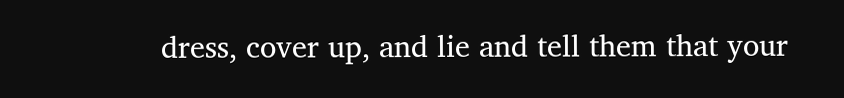dress, cover up, and lie and tell them that your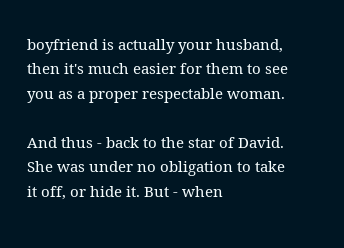boyfriend is actually your husband, then it's much easier for them to see you as a proper respectable woman.

And thus - back to the star of David. She was under no obligation to take it off, or hide it. But - when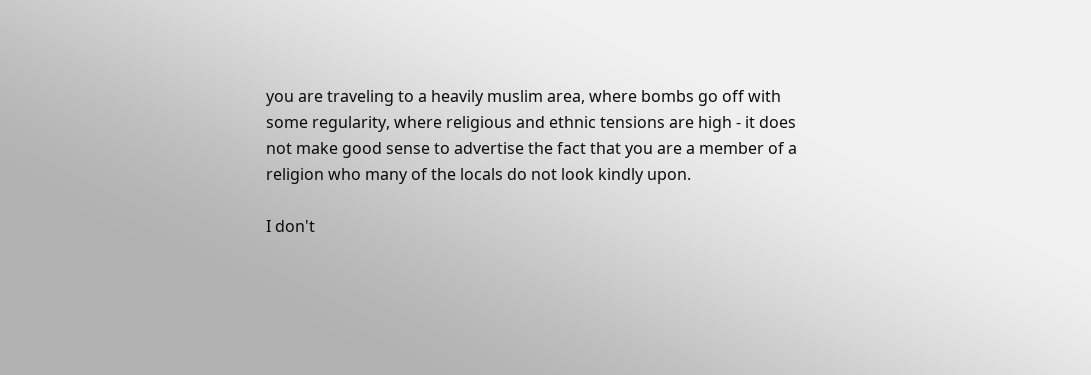you are traveling to a heavily muslim area, where bombs go off with some regularity, where religious and ethnic tensions are high - it does not make good sense to advertise the fact that you are a member of a religion who many of the locals do not look kindly upon.

I don't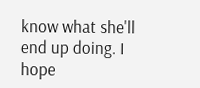know what she'll end up doing. I hope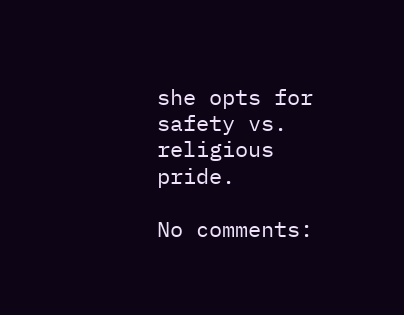she opts for safety vs. religious pride.

No comments: